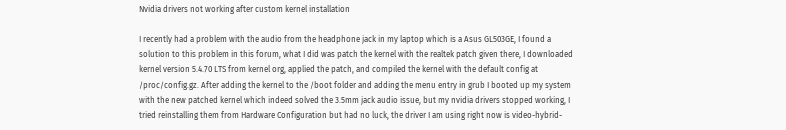Nvidia drivers not working after custom kernel installation

I recently had a problem with the audio from the headphone jack in my laptop which is a Asus GL503GE, I found a solution to this problem in this forum, what I did was patch the kernel with the realtek patch given there, I downloaded kernel version 5.4.70 LTS from kernel org, applied the patch, and compiled the kernel with the default config at /proc/config.gz. After adding the kernel to the /boot folder and adding the menu entry in grub I booted up my system with the new patched kernel which indeed solved the 3.5mm jack audio issue, but my nvidia drivers stopped working, I tried reinstalling them from Hardware Configuration but had no luck, the driver I am using right now is video-hybrid-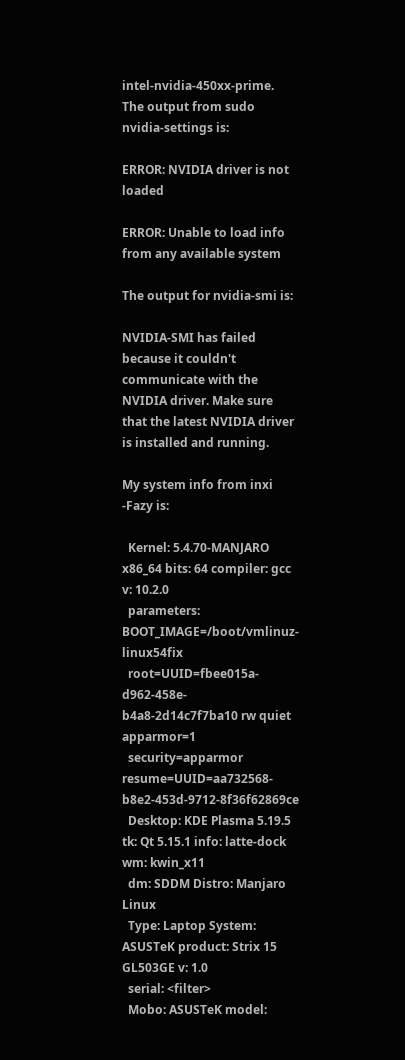intel-nvidia-450xx-prime.
The output from sudo nvidia-settings is:

ERROR: NVIDIA driver is not loaded

ERROR: Unable to load info from any available system

The output for nvidia-smi is:

NVIDIA-SMI has failed because it couldn't communicate with the NVIDIA driver. Make sure that the latest NVIDIA driver is installed and running.

My system info from inxi -Fazy is:

  Kernel: 5.4.70-MANJARO x86_64 bits: 64 compiler: gcc v: 10.2.0
  parameters: BOOT_IMAGE=/boot/vmlinuz-linux54fix
  root=UUID=fbee015a-d962-458e-b4a8-2d14c7f7ba10 rw quiet apparmor=1
  security=apparmor resume=UUID=aa732568-b8e2-453d-9712-8f36f62869ce
  Desktop: KDE Plasma 5.19.5 tk: Qt 5.15.1 info: latte-dock wm: kwin_x11
  dm: SDDM Distro: Manjaro Linux
  Type: Laptop System: ASUSTeK product: Strix 15 GL503GE v: 1.0
  serial: <filter>
  Mobo: ASUSTeK model: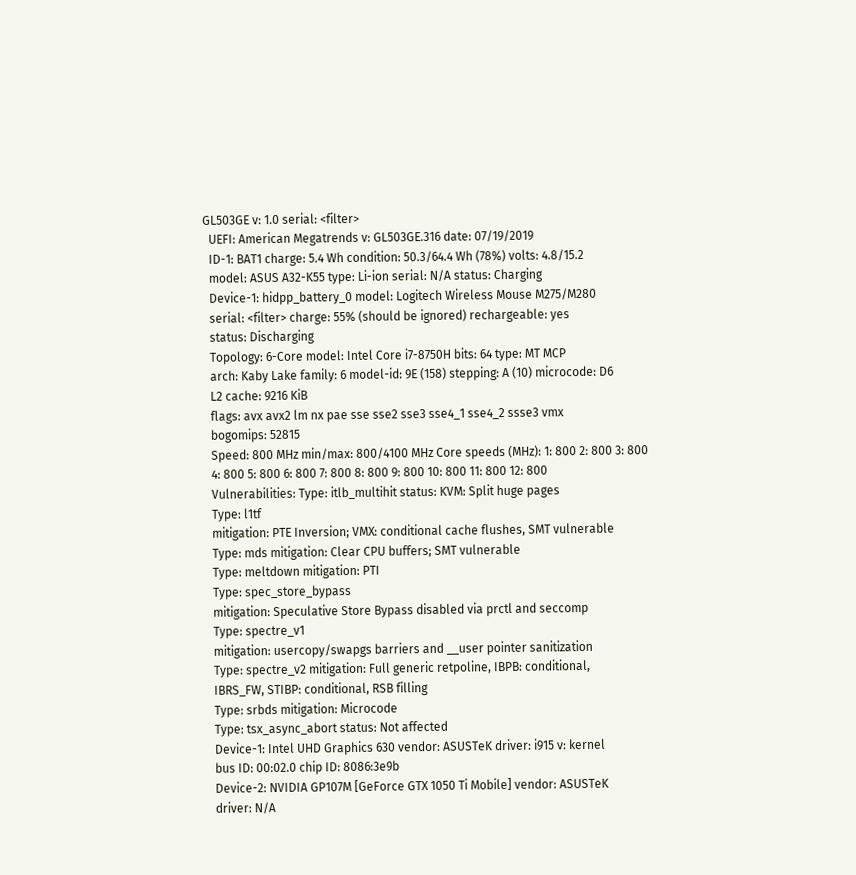GL503GE v: 1.0 serial: <filter>
  UEFI: American Megatrends v: GL503GE.316 date: 07/19/2019
  ID-1: BAT1 charge: 5.4 Wh condition: 50.3/64.4 Wh (78%) volts: 4.8/15.2
  model: ASUS A32-K55 type: Li-ion serial: N/A status: Charging
  Device-1: hidpp_battery_0 model: Logitech Wireless Mouse M275/M280
  serial: <filter> charge: 55% (should be ignored) rechargeable: yes
  status: Discharging
  Topology: 6-Core model: Intel Core i7-8750H bits: 64 type: MT MCP
  arch: Kaby Lake family: 6 model-id: 9E (158) stepping: A (10) microcode: D6
  L2 cache: 9216 KiB
  flags: avx avx2 lm nx pae sse sse2 sse3 sse4_1 sse4_2 ssse3 vmx
  bogomips: 52815
  Speed: 800 MHz min/max: 800/4100 MHz Core speeds (MHz): 1: 800 2: 800 3: 800
  4: 800 5: 800 6: 800 7: 800 8: 800 9: 800 10: 800 11: 800 12: 800
  Vulnerabilities: Type: itlb_multihit status: KVM: Split huge pages
  Type: l1tf
  mitigation: PTE Inversion; VMX: conditional cache flushes, SMT vulnerable
  Type: mds mitigation: Clear CPU buffers; SMT vulnerable
  Type: meltdown mitigation: PTI
  Type: spec_store_bypass
  mitigation: Speculative Store Bypass disabled via prctl and seccomp
  Type: spectre_v1
  mitigation: usercopy/swapgs barriers and __user pointer sanitization
  Type: spectre_v2 mitigation: Full generic retpoline, IBPB: conditional,
  IBRS_FW, STIBP: conditional, RSB filling
  Type: srbds mitigation: Microcode
  Type: tsx_async_abort status: Not affected
  Device-1: Intel UHD Graphics 630 vendor: ASUSTeK driver: i915 v: kernel
  bus ID: 00:02.0 chip ID: 8086:3e9b
  Device-2: NVIDIA GP107M [GeForce GTX 1050 Ti Mobile] vendor: ASUSTeK
  driver: N/A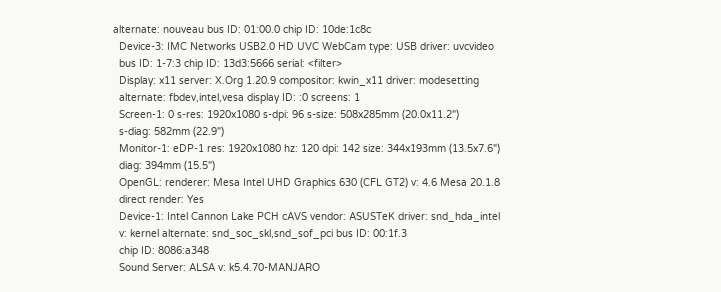alternate: nouveau bus ID: 01:00.0 chip ID: 10de:1c8c
  Device-3: IMC Networks USB2.0 HD UVC WebCam type: USB driver: uvcvideo
  bus ID: 1-7:3 chip ID: 13d3:5666 serial: <filter>
  Display: x11 server: X.Org 1.20.9 compositor: kwin_x11 driver: modesetting
  alternate: fbdev,intel,vesa display ID: :0 screens: 1
  Screen-1: 0 s-res: 1920x1080 s-dpi: 96 s-size: 508x285mm (20.0x11.2")
  s-diag: 582mm (22.9")
  Monitor-1: eDP-1 res: 1920x1080 hz: 120 dpi: 142 size: 344x193mm (13.5x7.6")
  diag: 394mm (15.5")
  OpenGL: renderer: Mesa Intel UHD Graphics 630 (CFL GT2) v: 4.6 Mesa 20.1.8
  direct render: Yes
  Device-1: Intel Cannon Lake PCH cAVS vendor: ASUSTeK driver: snd_hda_intel
  v: kernel alternate: snd_soc_skl,snd_sof_pci bus ID: 00:1f.3
  chip ID: 8086:a348
  Sound Server: ALSA v: k5.4.70-MANJARO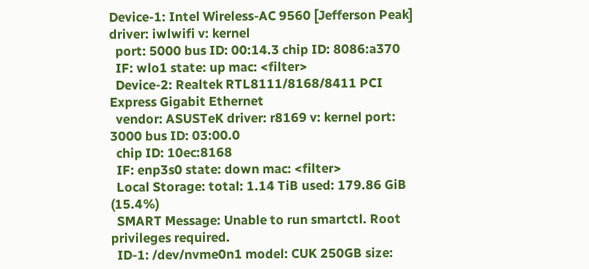Device-1: Intel Wireless-AC 9560 [Jefferson Peak] driver: iwlwifi v: kernel
  port: 5000 bus ID: 00:14.3 chip ID: 8086:a370
  IF: wlo1 state: up mac: <filter>
  Device-2: Realtek RTL8111/8168/8411 PCI Express Gigabit Ethernet
  vendor: ASUSTeK driver: r8169 v: kernel port: 3000 bus ID: 03:00.0
  chip ID: 10ec:8168
  IF: enp3s0 state: down mac: <filter>
  Local Storage: total: 1.14 TiB used: 179.86 GiB (15.4%)
  SMART Message: Unable to run smartctl. Root privileges required.
  ID-1: /dev/nvme0n1 model: CUK 250GB size: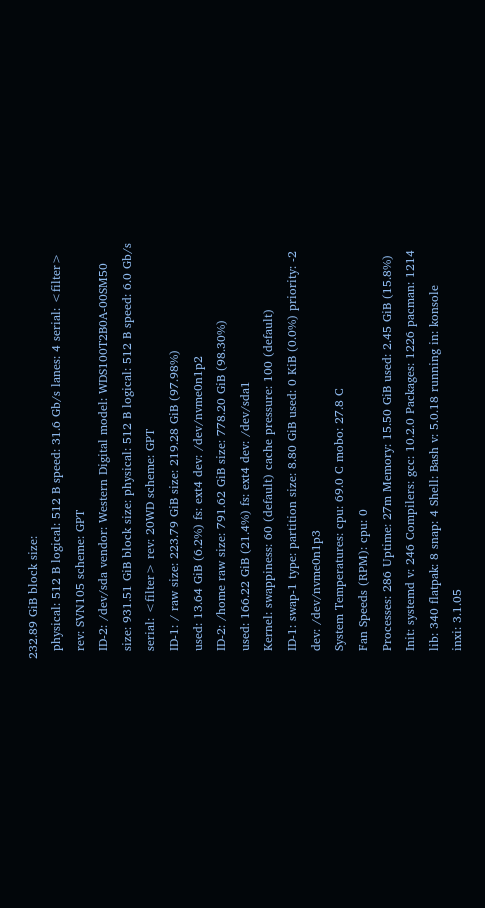232.89 GiB block size:
  physical: 512 B logical: 512 B speed: 31.6 Gb/s lanes: 4 serial: <filter>
  rev: SVN105 scheme: GPT
  ID-2: /dev/sda vendor: Western Digital model: WDS100T2B0A-00SM50
  size: 931.51 GiB block size: physical: 512 B logical: 512 B speed: 6.0 Gb/s
  serial: <filter> rev: 20WD scheme: GPT
  ID-1: / raw size: 223.79 GiB size: 219.28 GiB (97.98%)
  used: 13.64 GiB (6.2%) fs: ext4 dev: /dev/nvme0n1p2
  ID-2: /home raw size: 791.62 GiB size: 778.20 GiB (98.30%)
  used: 166.22 GiB (21.4%) fs: ext4 dev: /dev/sda1
  Kernel: swappiness: 60 (default) cache pressure: 100 (default)
  ID-1: swap-1 type: partition size: 8.80 GiB used: 0 KiB (0.0%) priority: -2
  dev: /dev/nvme0n1p3
  System Temperatures: cpu: 69.0 C mobo: 27.8 C
  Fan Speeds (RPM): cpu: 0
  Processes: 286 Uptime: 27m Memory: 15.50 GiB used: 2.45 GiB (15.8%)
  Init: systemd v: 246 Compilers: gcc: 10.2.0 Packages: 1226 pacman: 1214
  lib: 340 flatpak: 8 snap: 4 Shell: Bash v: 5.0.18 running in: konsole
  inxi: 3.1.05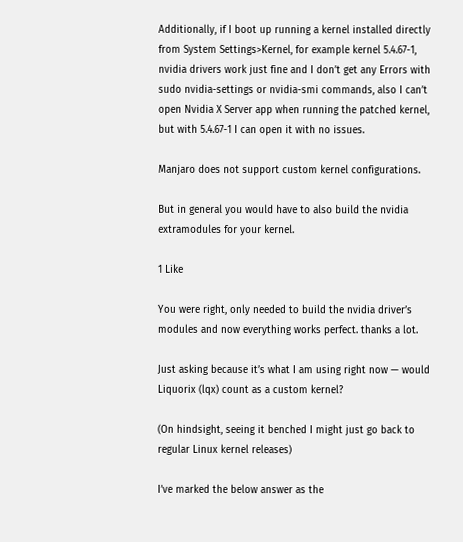Additionally, if I boot up running a kernel installed directly from System Settings>Kernel, for example kernel 5.4.67-1, nvidia drivers work just fine and I don’t get any Errors with sudo nvidia-settings or nvidia-smi commands, also I can’t open Nvidia X Server app when running the patched kernel, but with 5.4.67-1 I can open it with no issues.

Manjaro does not support custom kernel configurations.

But in general you would have to also build the nvidia extramodules for your kernel.

1 Like

You were right, only needed to build the nvidia driver’s modules and now everything works perfect. thanks a lot.

Just asking because it’s what I am using right now — would Liquorix (lqx) count as a custom kernel?

(On hindsight, seeing it benched I might just go back to regular Linux kernel releases)

I’ve marked the below answer as the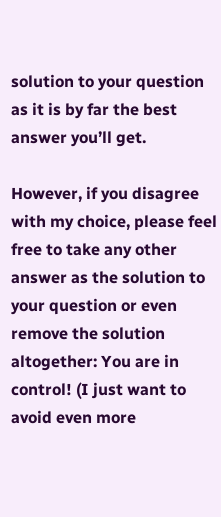solution to your question as it is by far the best answer you’ll get.

However, if you disagree with my choice, please feel free to take any other answer as the solution to your question or even remove the solution altogether: You are in control! (I just want to avoid even more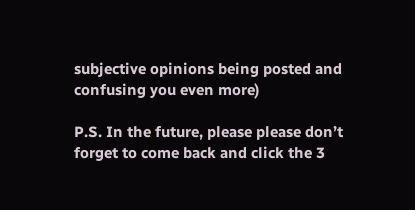subjective opinions being posted and confusing you even more)

P.S. In the future, please please don’t forget to come back and click the 3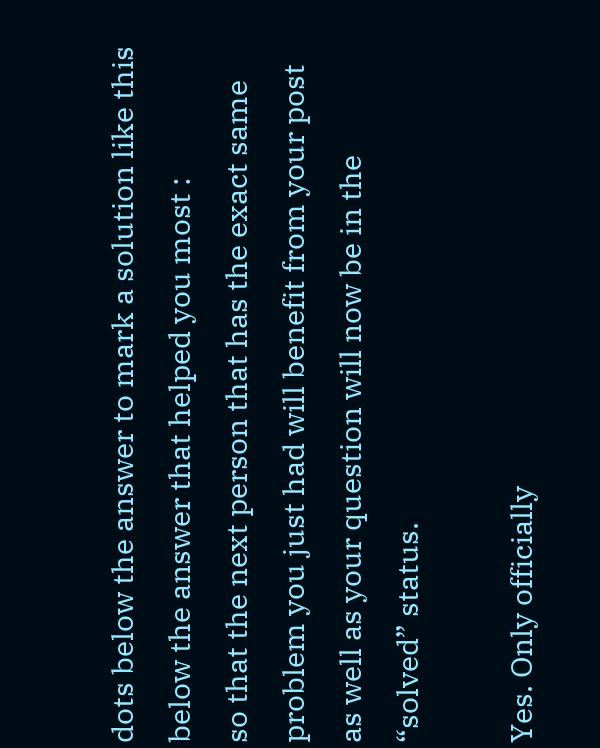dots below the answer to mark a solution like this below the answer that helped you most :
so that the next person that has the exact same problem you just had will benefit from your post as well as your question will now be in the “solved” status.

Yes. Only officially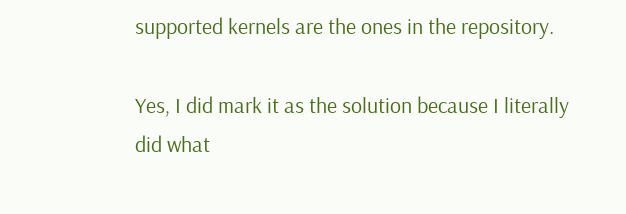supported kernels are the ones in the repository.

Yes, I did mark it as the solution because I literally did what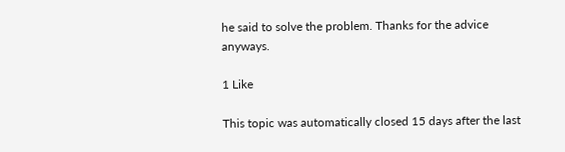he said to solve the problem. Thanks for the advice anyways.

1 Like

This topic was automatically closed 15 days after the last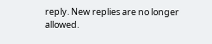reply. New replies are no longer allowed.